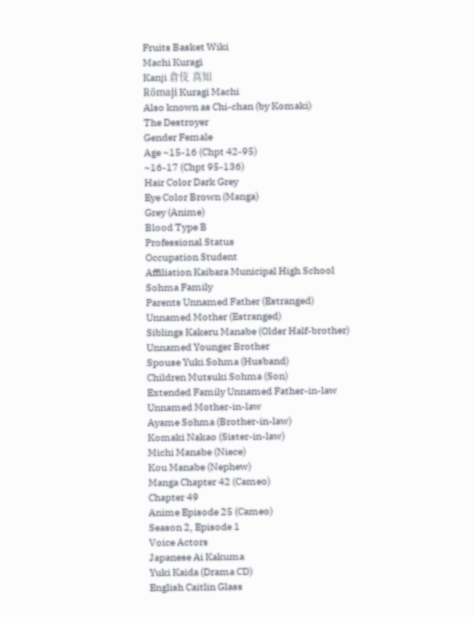Fruits Basket Wiki
Machi Kuragi
Kanji 倉伎 真知
Rōmaji Kuragi Machi
Also known as Chi-chan (by Komaki)
The Destroyer
Gender Female
Age ~15-16 (Chpt 42-95)
~16-17 (Chpt 95-136)
Hair Color Dark Grey
Eye Color Brown (Manga)
Grey (Anime)
Blood Type B
Professional Status
Occupation Student
Affiliation Kaibara Municipal High School
Sohma Family
Parents Unnamed Father (Estranged)
Unnamed Mother (Estranged)
Siblings Kakeru Manabe (Older Half-brother)
Unnamed Younger Brother
Spouse Yuki Sohma (Husband)
Children Mutsuki Sohma (Son)
Extended Family Unnamed Father-in-law
Unnamed Mother-in-law
Ayame Sohma (Brother-in-law)
Komaki Nakao (Sister-in-law)
Michi Manabe (Niece)
Kou Manabe (Nephew)
Manga Chapter 42 (Cameo)
Chapter 49
Anime Episode 25 (Cameo)
Season 2, Episode 1
Voice Actors
Japanese Ai Kakuma
Yuki Kaida (Drama CD)
English Caitlin Glass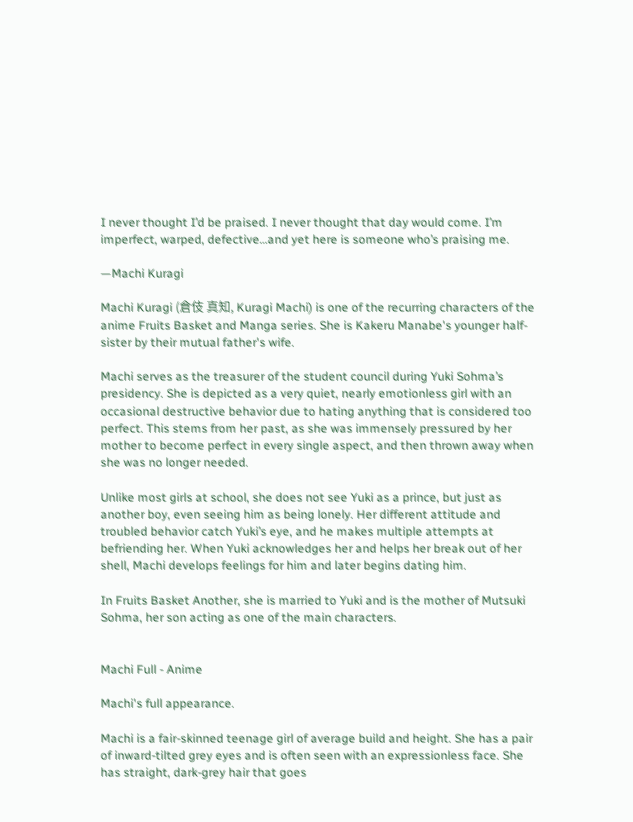I never thought I’d be praised. I never thought that day would come. I’m imperfect, warped, defective…and yet here is someone who’s praising me.

—Machi Kuragi

Machi Kuragi (倉伎 真知, Kuragi Machi) is one of the recurring characters of the anime Fruits Basket and Manga series. She is Kakeru Manabe's younger half-sister by their mutual father's wife.

Machi serves as the treasurer of the student council during Yuki Sohma’s presidency. She is depicted as a very quiet, nearly emotionless girl with an occasional destructive behavior due to hating anything that is considered too perfect. This stems from her past, as she was immensely pressured by her mother to become perfect in every single aspect, and then thrown away when she was no longer needed.

Unlike most girls at school, she does not see Yuki as a prince, but just as another boy, even seeing him as being lonely. Her different attitude and troubled behavior catch Yuki’s eye, and he makes multiple attempts at befriending her. When Yuki acknowledges her and helps her break out of her shell, Machi develops feelings for him and later begins dating him.

In Fruits Basket Another, she is married to Yuki and is the mother of Mutsuki Sohma, her son acting as one of the main characters.


Machi Full - Anime

Machi's full appearance.

Machi is a fair-skinned teenage girl of average build and height. She has a pair of inward-tilted grey eyes and is often seen with an expressionless face. She has straight, dark-grey hair that goes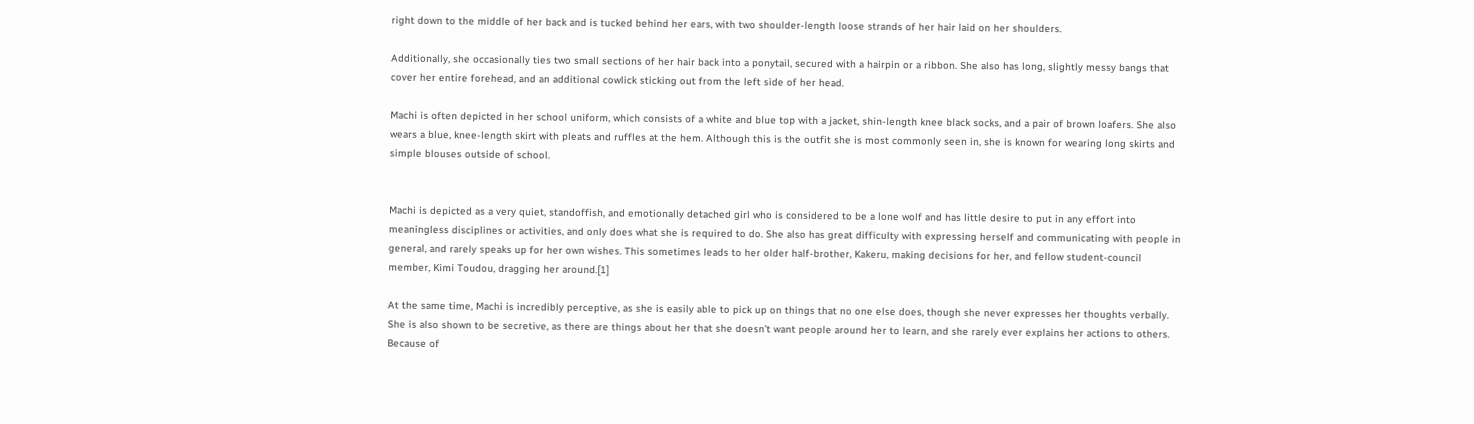right down to the middle of her back and is tucked behind her ears, with two shoulder-length loose strands of her hair laid on her shoulders.

Additionally, she occasionally ties two small sections of her hair back into a ponytail, secured with a hairpin or a ribbon. She also has long, slightly messy bangs that cover her entire forehead, and an additional cowlick sticking out from the left side of her head.

Machi is often depicted in her school uniform, which consists of a white and blue top with a jacket, shin-length knee black socks, and a pair of brown loafers. She also wears a blue, knee-length skirt with pleats and ruffles at the hem. Although this is the outfit she is most commonly seen in, she is known for wearing long skirts and simple blouses outside of school.


Machi is depicted as a very quiet, standoffish, and emotionally detached girl who is considered to be a lone wolf and has little desire to put in any effort into meaningless disciplines or activities, and only does what she is required to do. She also has great difficulty with expressing herself and communicating with people in general, and rarely speaks up for her own wishes. This sometimes leads to her older half-brother, Kakeru, making decisions for her, and fellow student-council member, Kimi Toudou, dragging her around.[1]

At the same time, Machi is incredibly perceptive, as she is easily able to pick up on things that no one else does, though she never expresses her thoughts verbally. She is also shown to be secretive, as there are things about her that she doesn’t want people around her to learn, and she rarely ever explains her actions to others. Because of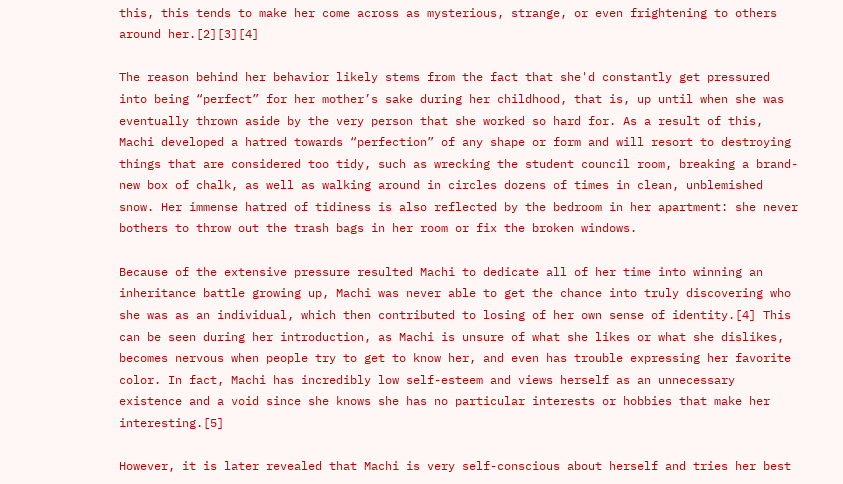this, this tends to make her come across as mysterious, strange, or even frightening to others around her.[2][3][4]

The reason behind her behavior likely stems from the fact that she'd constantly get pressured into being “perfect” for her mother’s sake during her childhood, that is, up until when she was eventually thrown aside by the very person that she worked so hard for. As a result of this, Machi developed a hatred towards “perfection” of any shape or form and will resort to destroying things that are considered too tidy, such as wrecking the student council room, breaking a brand-new box of chalk, as well as walking around in circles dozens of times in clean, unblemished snow. Her immense hatred of tidiness is also reflected by the bedroom in her apartment: she never bothers to throw out the trash bags in her room or fix the broken windows.

Because of the extensive pressure resulted Machi to dedicate all of her time into winning an inheritance battle growing up, Machi was never able to get the chance into truly discovering who she was as an individual, which then contributed to losing of her own sense of identity.[4] This can be seen during her introduction, as Machi is unsure of what she likes or what she dislikes, becomes nervous when people try to get to know her, and even has trouble expressing her favorite color. In fact, Machi has incredibly low self-esteem and views herself as an unnecessary existence and a void since she knows she has no particular interests or hobbies that make her interesting.[5]

However, it is later revealed that Machi is very self-conscious about herself and tries her best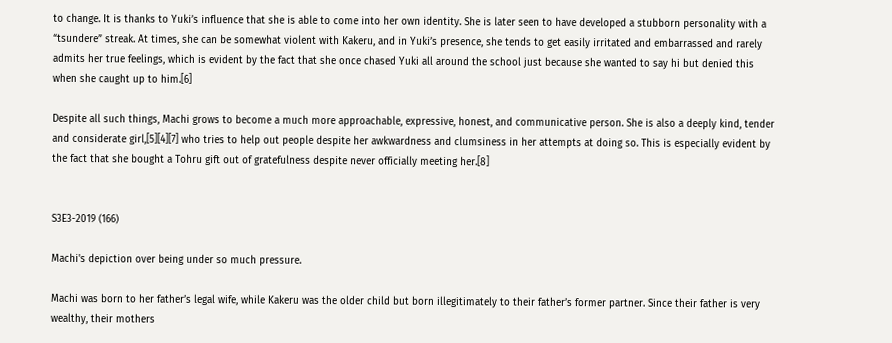to change. It is thanks to Yuki’s influence that she is able to come into her own identity. She is later seen to have developed a stubborn personality with a “tsundere” streak. At times, she can be somewhat violent with Kakeru, and in Yuki’s presence, she tends to get easily irritated and embarrassed and rarely admits her true feelings, which is evident by the fact that she once chased Yuki all around the school just because she wanted to say hi but denied this when she caught up to him.[6]

Despite all such things, Machi grows to become a much more approachable, expressive, honest, and communicative person. She is also a deeply kind, tender and considerate girl,[5][4][7] who tries to help out people despite her awkwardness and clumsiness in her attempts at doing so. This is especially evident by the fact that she bought a Tohru gift out of gratefulness despite never officially meeting her.[8]


S3E3-2019 (166)

Machi's depiction over being under so much pressure.

Machi was born to her father’s legal wife, while Kakeru was the older child but born illegitimately to their father’s former partner. Since their father is very wealthy, their mothers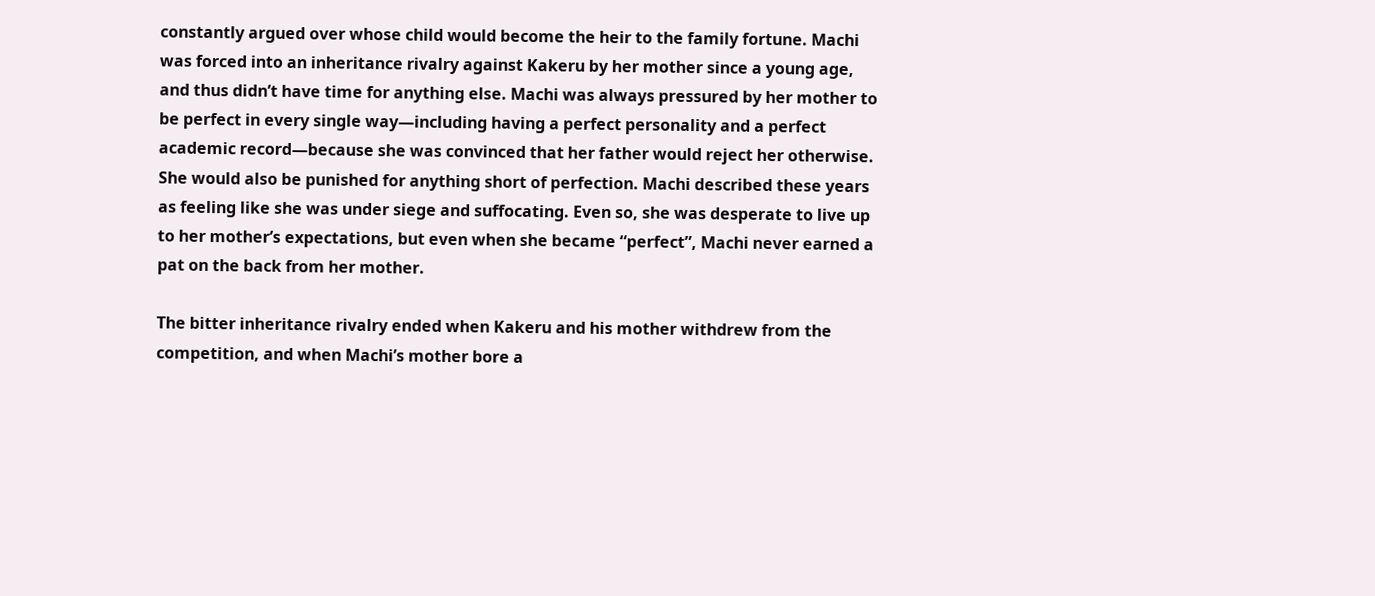constantly argued over whose child would become the heir to the family fortune. Machi was forced into an inheritance rivalry against Kakeru by her mother since a young age, and thus didn’t have time for anything else. Machi was always pressured by her mother to be perfect in every single way—including having a perfect personality and a perfect academic record—because she was convinced that her father would reject her otherwise. She would also be punished for anything short of perfection. Machi described these years as feeling like she was under siege and suffocating. Even so, she was desperate to live up to her mother’s expectations, but even when she became “perfect”, Machi never earned a pat on the back from her mother.

The bitter inheritance rivalry ended when Kakeru and his mother withdrew from the competition, and when Machi’s mother bore a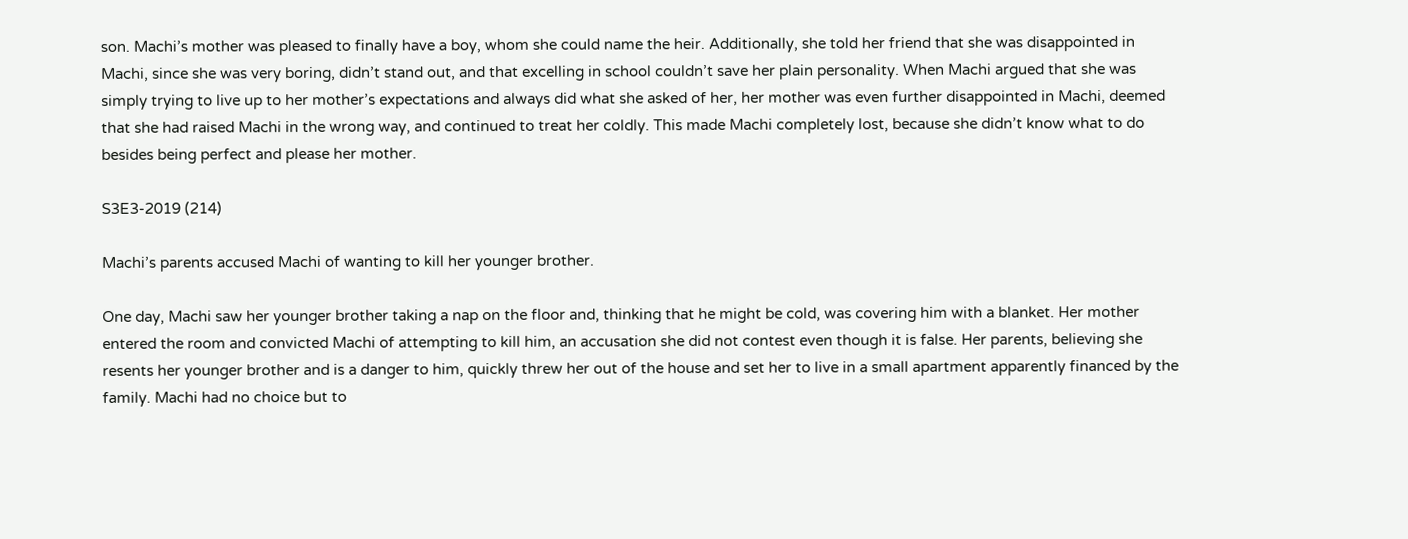son. Machi’s mother was pleased to finally have a boy, whom she could name the heir. Additionally, she told her friend that she was disappointed in Machi, since she was very boring, didn’t stand out, and that excelling in school couldn’t save her plain personality. When Machi argued that she was simply trying to live up to her mother’s expectations and always did what she asked of her, her mother was even further disappointed in Machi, deemed that she had raised Machi in the wrong way, and continued to treat her coldly. This made Machi completely lost, because she didn’t know what to do besides being perfect and please her mother.

S3E3-2019 (214)

Machi’s parents accused Machi of wanting to kill her younger brother.

One day, Machi saw her younger brother taking a nap on the floor and, thinking that he might be cold, was covering him with a blanket. Her mother entered the room and convicted Machi of attempting to kill him, an accusation she did not contest even though it is false. Her parents, believing she resents her younger brother and is a danger to him, quickly threw her out of the house and set her to live in a small apartment apparently financed by the family. Machi had no choice but to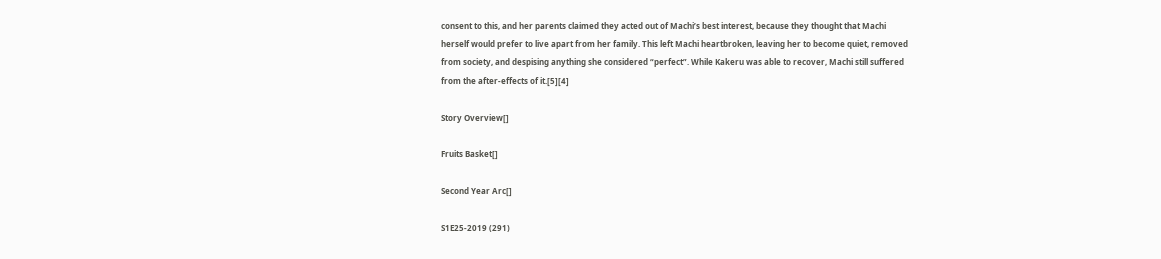consent to this, and her parents claimed they acted out of Machi’s best interest, because they thought that Machi herself would prefer to live apart from her family. This left Machi heartbroken, leaving her to become quiet, removed from society, and despising anything she considered “perfect”. While Kakeru was able to recover, Machi still suffered from the after-effects of it.[5][4]

Story Overview[]

Fruits Basket[]

Second Year Arc[]

S1E25-2019 (291)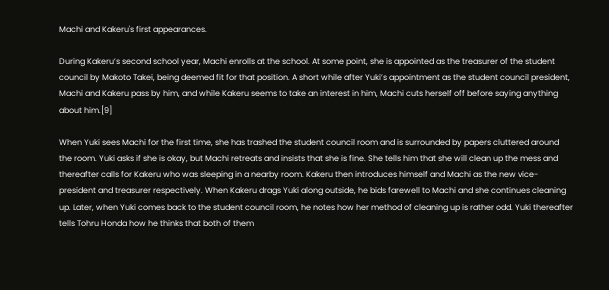Machi and Kakeru's first appearances.

During Kakeru’s second school year, Machi enrolls at the school. At some point, she is appointed as the treasurer of the student council by Makoto Takei, being deemed fit for that position. A short while after Yuki’s appointment as the student council president, Machi and Kakeru pass by him, and while Kakeru seems to take an interest in him, Machi cuts herself off before saying anything about him.[9]

When Yuki sees Machi for the first time, she has trashed the student council room and is surrounded by papers cluttered around the room. Yuki asks if she is okay, but Machi retreats and insists that she is fine. She tells him that she will clean up the mess and thereafter calls for Kakeru who was sleeping in a nearby room. Kakeru then introduces himself and Machi as the new vice-president and treasurer respectively. When Kakeru drags Yuki along outside, he bids farewell to Machi and she continues cleaning up. Later, when Yuki comes back to the student council room, he notes how her method of cleaning up is rather odd. Yuki thereafter tells Tohru Honda how he thinks that both of them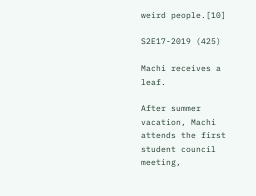weird people.[10]

S2E17-2019 (425)

Machi receives a leaf.

After summer vacation, Machi attends the first student council meeting,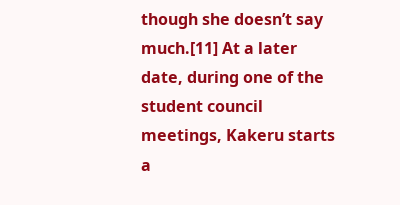though she doesn’t say much.[11] At a later date, during one of the student council meetings, Kakeru starts a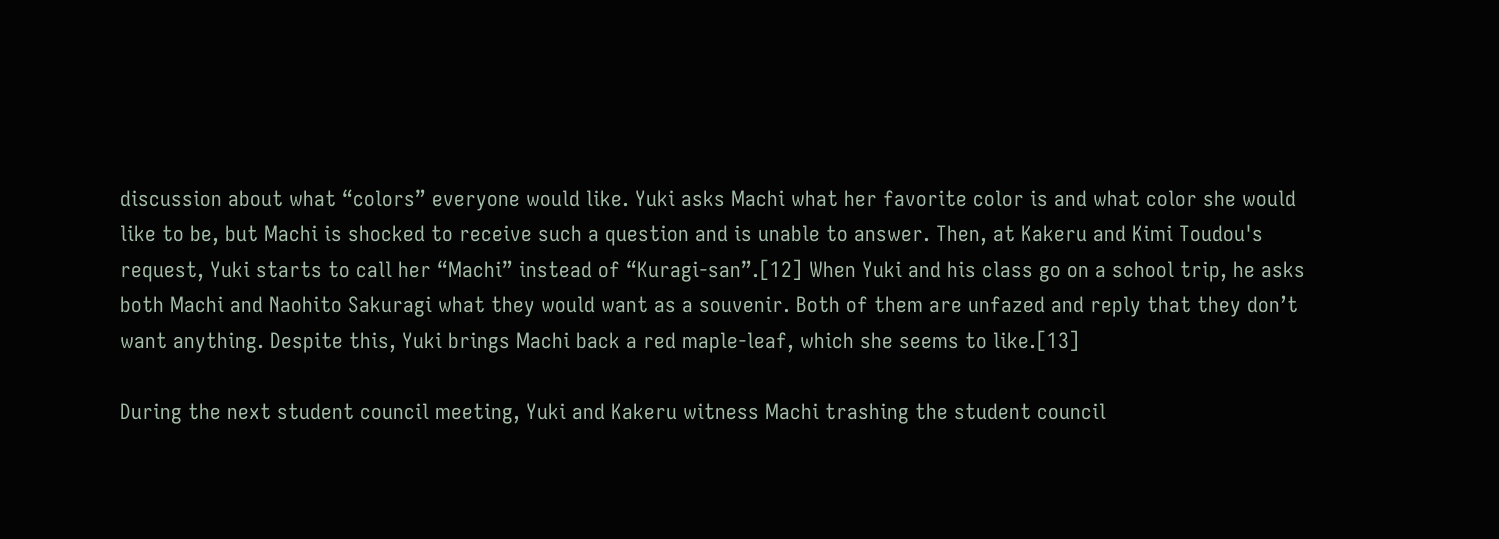discussion about what “colors” everyone would like. Yuki asks Machi what her favorite color is and what color she would like to be, but Machi is shocked to receive such a question and is unable to answer. Then, at Kakeru and Kimi Toudou's request, Yuki starts to call her “Machi” instead of “Kuragi-san”.[12] When Yuki and his class go on a school trip, he asks both Machi and Naohito Sakuragi what they would want as a souvenir. Both of them are unfazed and reply that they don’t want anything. Despite this, Yuki brings Machi back a red maple-leaf, which she seems to like.[13]

During the next student council meeting, Yuki and Kakeru witness Machi trashing the student council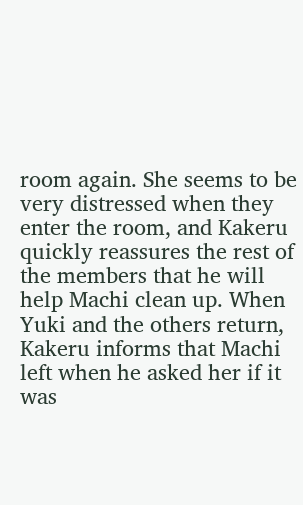room again. She seems to be very distressed when they enter the room, and Kakeru quickly reassures the rest of the members that he will help Machi clean up. When Yuki and the others return, Kakeru informs that Machi left when he asked her if it was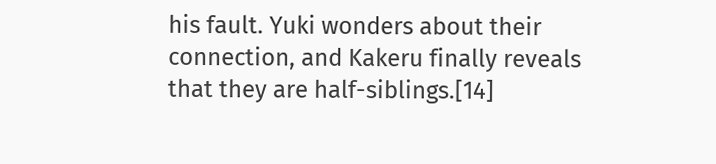his fault. Yuki wonders about their connection, and Kakeru finally reveals that they are half-siblings.[14]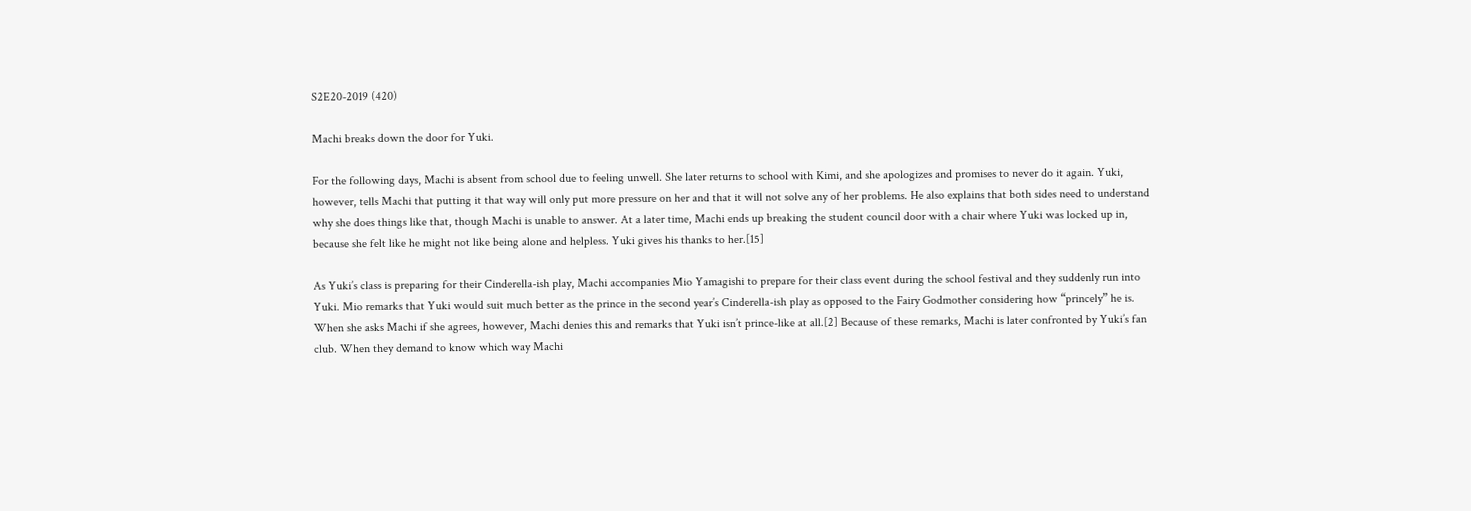S2E20-2019 (420)

Machi breaks down the door for Yuki.

For the following days, Machi is absent from school due to feeling unwell. She later returns to school with Kimi, and she apologizes and promises to never do it again. Yuki, however, tells Machi that putting it that way will only put more pressure on her and that it will not solve any of her problems. He also explains that both sides need to understand why she does things like that, though Machi is unable to answer. At a later time, Machi ends up breaking the student council door with a chair where Yuki was locked up in, because she felt like he might not like being alone and helpless. Yuki gives his thanks to her.[15]

As Yuki’s class is preparing for their Cinderella-ish play, Machi accompanies Mio Yamagishi to prepare for their class event during the school festival and they suddenly run into Yuki. Mio remarks that Yuki would suit much better as the prince in the second year’s Cinderella-ish play as opposed to the Fairy Godmother considering how “princely” he is. When she asks Machi if she agrees, however, Machi denies this and remarks that Yuki isn’t prince-like at all.[2] Because of these remarks, Machi is later confronted by Yuki’s fan club. When they demand to know which way Machi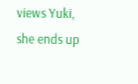views Yuki, she ends up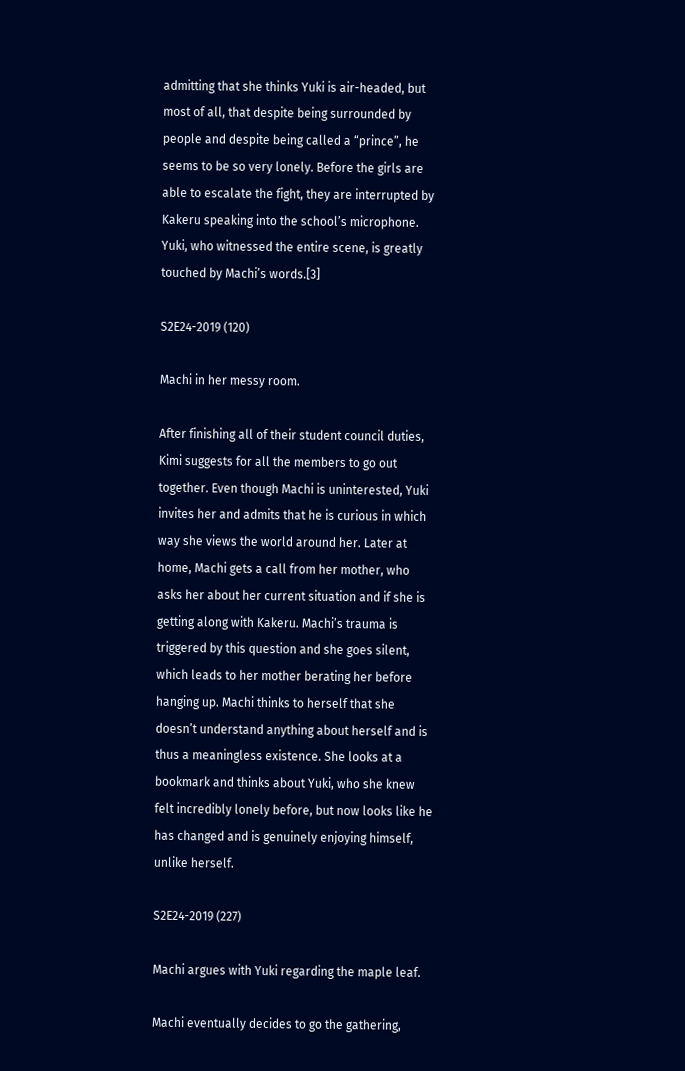admitting that she thinks Yuki is air-headed, but most of all, that despite being surrounded by people and despite being called a “prince”, he seems to be so very lonely. Before the girls are able to escalate the fight, they are interrupted by Kakeru speaking into the school’s microphone. Yuki, who witnessed the entire scene, is greatly touched by Machi’s words.[3]

S2E24-2019 (120)

Machi in her messy room.

After finishing all of their student council duties, Kimi suggests for all the members to go out together. Even though Machi is uninterested, Yuki invites her and admits that he is curious in which way she views the world around her. Later at home, Machi gets a call from her mother, who asks her about her current situation and if she is getting along with Kakeru. Machi’s trauma is triggered by this question and she goes silent, which leads to her mother berating her before hanging up. Machi thinks to herself that she doesn’t understand anything about herself and is thus a meaningless existence. She looks at a bookmark and thinks about Yuki, who she knew felt incredibly lonely before, but now looks like he has changed and is genuinely enjoying himself, unlike herself.

S2E24-2019 (227)

Machi argues with Yuki regarding the maple leaf.

Machi eventually decides to go the gathering,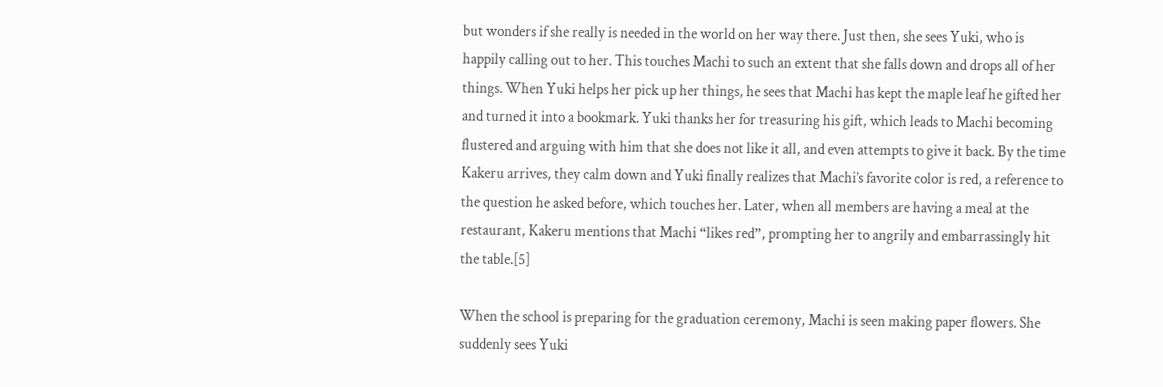but wonders if she really is needed in the world on her way there. Just then, she sees Yuki, who is happily calling out to her. This touches Machi to such an extent that she falls down and drops all of her things. When Yuki helps her pick up her things, he sees that Machi has kept the maple leaf he gifted her and turned it into a bookmark. Yuki thanks her for treasuring his gift, which leads to Machi becoming flustered and arguing with him that she does not like it all, and even attempts to give it back. By the time Kakeru arrives, they calm down and Yuki finally realizes that Machi’s favorite color is red, a reference to the question he asked before, which touches her. Later, when all members are having a meal at the restaurant, Kakeru mentions that Machi “likes red”, prompting her to angrily and embarrassingly hit the table.[5]

When the school is preparing for the graduation ceremony, Machi is seen making paper flowers. She suddenly sees Yuki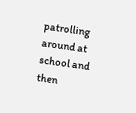patrolling around at school and then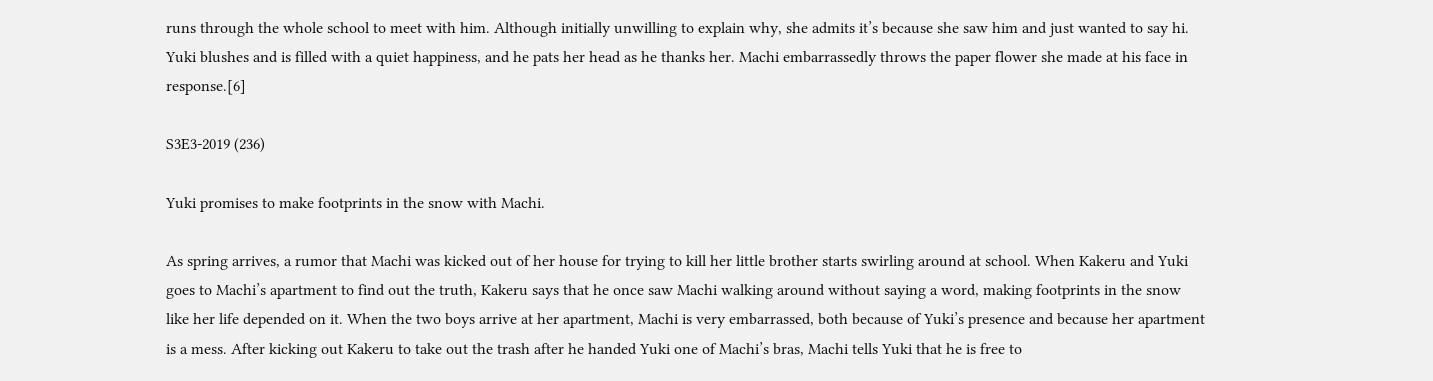runs through the whole school to meet with him. Although initially unwilling to explain why, she admits it’s because she saw him and just wanted to say hi. Yuki blushes and is filled with a quiet happiness, and he pats her head as he thanks her. Machi embarrassedly throws the paper flower she made at his face in response.[6]

S3E3-2019 (236)

Yuki promises to make footprints in the snow with Machi.

As spring arrives, a rumor that Machi was kicked out of her house for trying to kill her little brother starts swirling around at school. When Kakeru and Yuki goes to Machi’s apartment to find out the truth, Kakeru says that he once saw Machi walking around without saying a word, making footprints in the snow like her life depended on it. When the two boys arrive at her apartment, Machi is very embarrassed, both because of Yuki’s presence and because her apartment is a mess. After kicking out Kakeru to take out the trash after he handed Yuki one of Machi’s bras, Machi tells Yuki that he is free to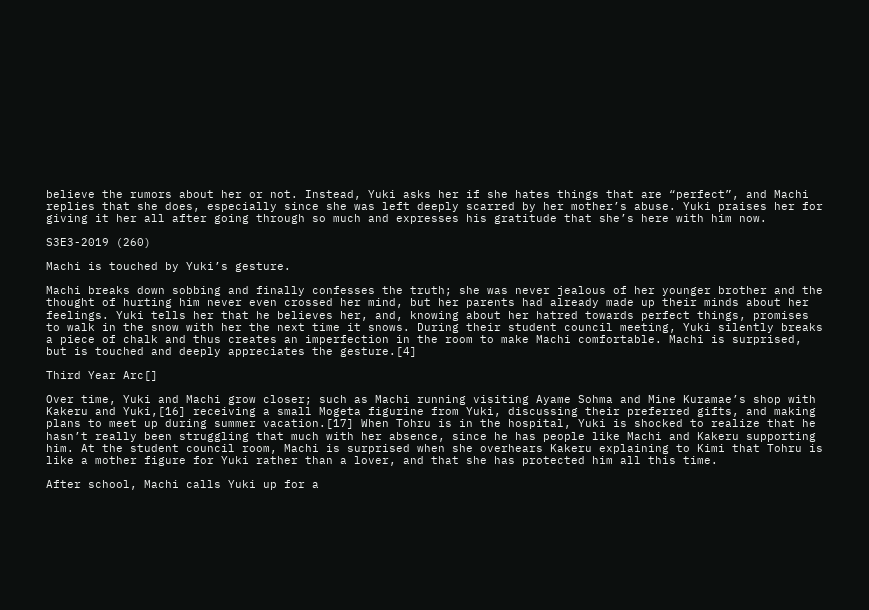believe the rumors about her or not. Instead, Yuki asks her if she hates things that are “perfect”, and Machi replies that she does, especially since she was left deeply scarred by her mother’s abuse. Yuki praises her for giving it her all after going through so much and expresses his gratitude that she’s here with him now.

S3E3-2019 (260)

Machi is touched by Yuki’s gesture.

Machi breaks down sobbing and finally confesses the truth; she was never jealous of her younger brother and the thought of hurting him never even crossed her mind, but her parents had already made up their minds about her feelings. Yuki tells her that he believes her, and, knowing about her hatred towards perfect things, promises to walk in the snow with her the next time it snows. During their student council meeting, Yuki silently breaks a piece of chalk and thus creates an imperfection in the room to make Machi comfortable. Machi is surprised, but is touched and deeply appreciates the gesture.[4]

Third Year Arc[]

Over time, Yuki and Machi grow closer; such as Machi running visiting Ayame Sohma and Mine Kuramae’s shop with Kakeru and Yuki,[16] receiving a small Mogeta figurine from Yuki, discussing their preferred gifts, and making plans to meet up during summer vacation.[17] When Tohru is in the hospital, Yuki is shocked to realize that he hasn’t really been struggling that much with her absence, since he has people like Machi and Kakeru supporting him. At the student council room, Machi is surprised when she overhears Kakeru explaining to Kimi that Tohru is like a mother figure for Yuki rather than a lover, and that she has protected him all this time.

After school, Machi calls Yuki up for a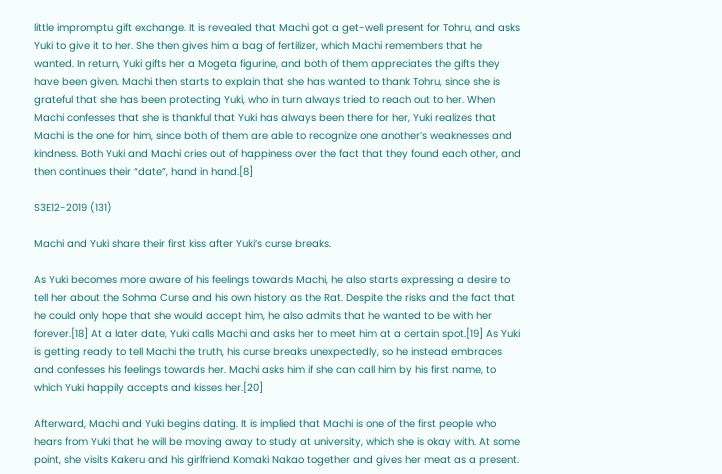little impromptu gift exchange. It is revealed that Machi got a get-well present for Tohru, and asks Yuki to give it to her. She then gives him a bag of fertilizer, which Machi remembers that he wanted. In return, Yuki gifts her a Mogeta figurine, and both of them appreciates the gifts they have been given. Machi then starts to explain that she has wanted to thank Tohru, since she is grateful that she has been protecting Yuki, who in turn always tried to reach out to her. When Machi confesses that she is thankful that Yuki has always been there for her, Yuki realizes that Machi is the one for him, since both of them are able to recognize one another’s weaknesses and kindness. Both Yuki and Machi cries out of happiness over the fact that they found each other, and then continues their “date”, hand in hand.[8]

S3E12-2019 (131)

Machi and Yuki share their first kiss after Yuki’s curse breaks.

As Yuki becomes more aware of his feelings towards Machi, he also starts expressing a desire to tell her about the Sohma Curse and his own history as the Rat. Despite the risks and the fact that he could only hope that she would accept him, he also admits that he wanted to be with her forever.[18] At a later date, Yuki calls Machi and asks her to meet him at a certain spot.[19] As Yuki is getting ready to tell Machi the truth, his curse breaks unexpectedly, so he instead embraces and confesses his feelings towards her. Machi asks him if she can call him by his first name, to which Yuki happily accepts and kisses her.[20]

Afterward, Machi and Yuki begins dating. It is implied that Machi is one of the first people who hears from Yuki that he will be moving away to study at university, which she is okay with. At some point, she visits Kakeru and his girlfriend Komaki Nakao together and gives her meat as a present.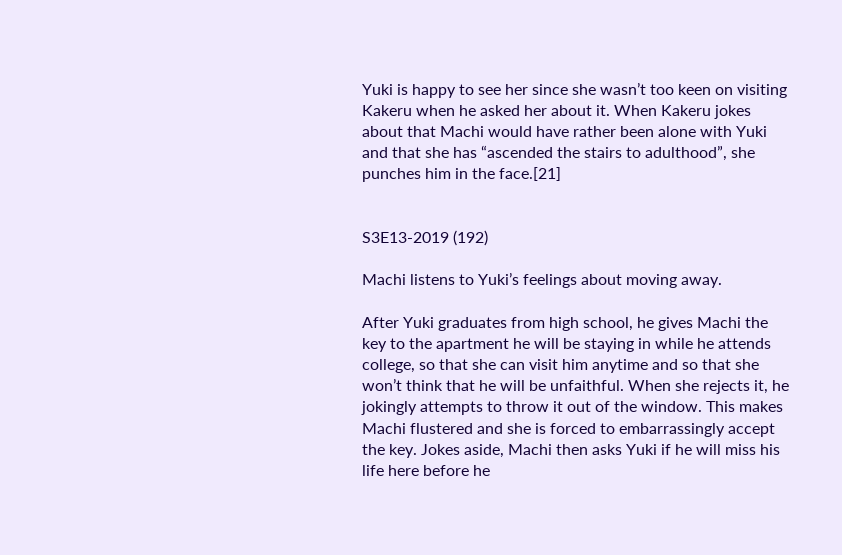Yuki is happy to see her since she wasn’t too keen on visiting Kakeru when he asked her about it. When Kakeru jokes about that Machi would have rather been alone with Yuki and that she has “ascended the stairs to adulthood”, she punches him in the face.[21]


S3E13-2019 (192)

Machi listens to Yuki’s feelings about moving away.

After Yuki graduates from high school, he gives Machi the key to the apartment he will be staying in while he attends college, so that she can visit him anytime and so that she won’t think that he will be unfaithful. When she rejects it, he jokingly attempts to throw it out of the window. This makes Machi flustered and she is forced to embarrassingly accept the key. Jokes aside, Machi then asks Yuki if he will miss his life here before he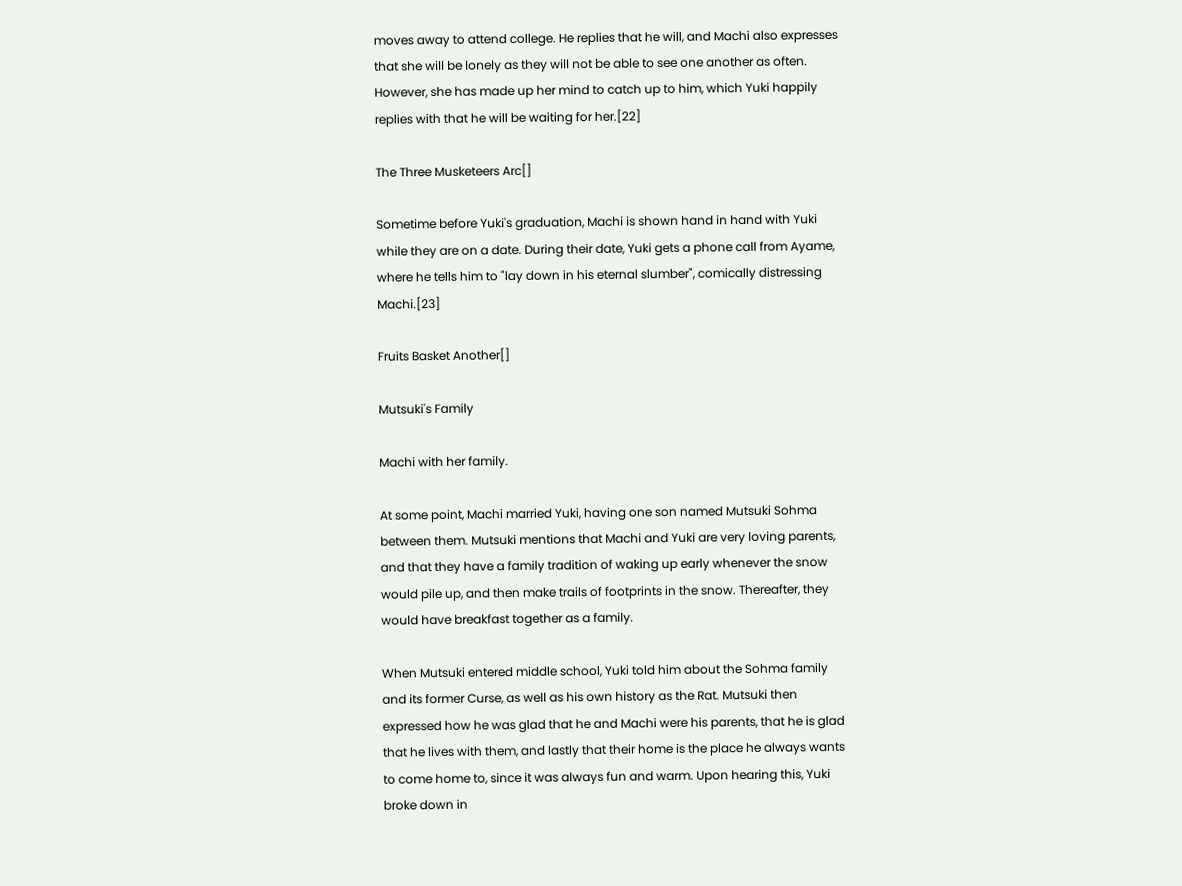moves away to attend college. He replies that he will, and Machi also expresses that she will be lonely as they will not be able to see one another as often. However, she has made up her mind to catch up to him, which Yuki happily replies with that he will be waiting for her.[22]

The Three Musketeers Arc[]

Sometime before Yuki's graduation, Machi is shown hand in hand with Yuki while they are on a date. During their date, Yuki gets a phone call from Ayame, where he tells him to "lay down in his eternal slumber", comically distressing Machi.[23]

Fruits Basket Another[]

Mutsuki's Family

Machi with her family.

At some point, Machi married Yuki, having one son named Mutsuki Sohma between them. Mutsuki mentions that Machi and Yuki are very loving parents, and that they have a family tradition of waking up early whenever the snow would pile up, and then make trails of footprints in the snow. Thereafter, they would have breakfast together as a family.

When Mutsuki entered middle school, Yuki told him about the Sohma family and its former Curse, as well as his own history as the Rat. Mutsuki then expressed how he was glad that he and Machi were his parents, that he is glad that he lives with them, and lastly that their home is the place he always wants to come home to, since it was always fun and warm. Upon hearing this, Yuki broke down in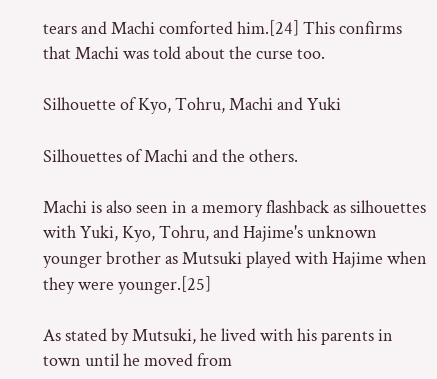tears and Machi comforted him.[24] This confirms that Machi was told about the curse too.

Silhouette of Kyo, Tohru, Machi and Yuki

Silhouettes of Machi and the others.

Machi is also seen in a memory flashback as silhouettes with Yuki, Kyo, Tohru, and Hajime's unknown younger brother as Mutsuki played with Hajime when they were younger.[25]

As stated by Mutsuki, he lived with his parents in town until he moved from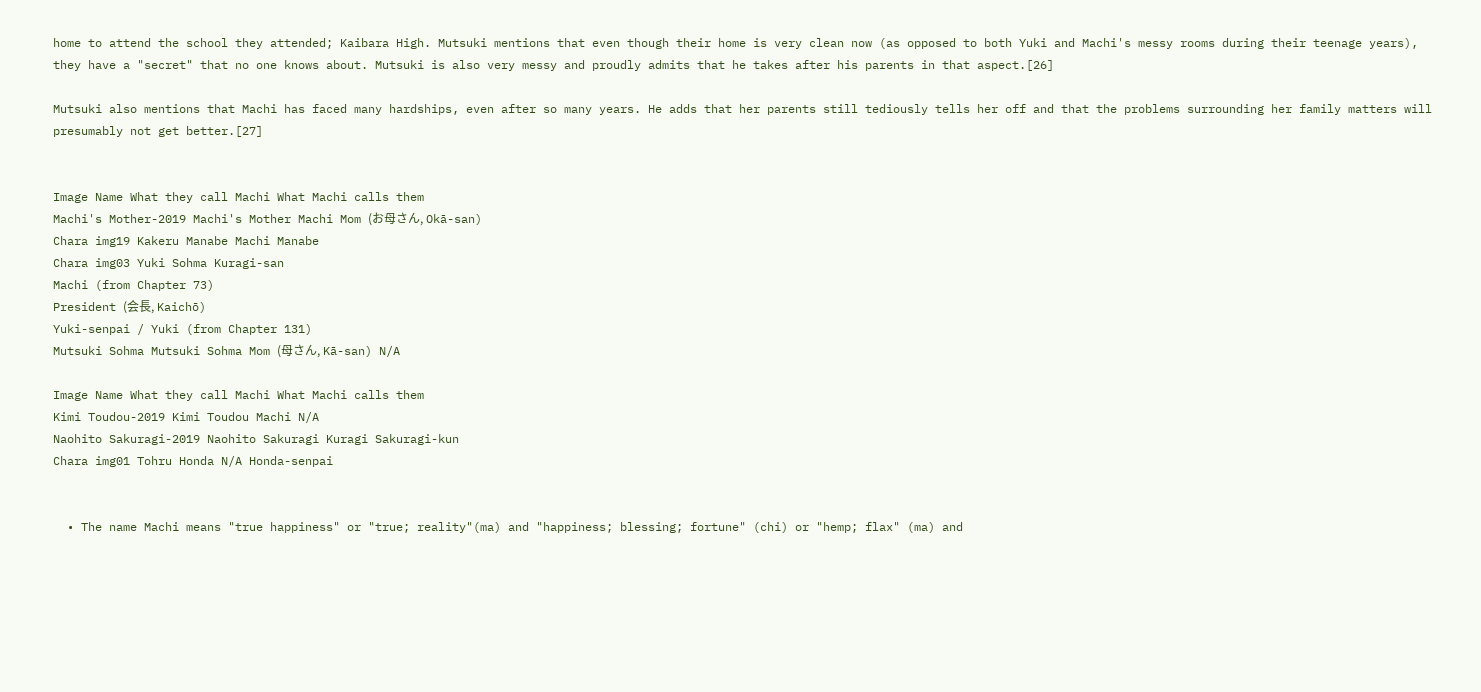home to attend the school they attended; Kaibara High. Mutsuki mentions that even though their home is very clean now (as opposed to both Yuki and Machi's messy rooms during their teenage years), they have a "secret" that no one knows about. Mutsuki is also very messy and proudly admits that he takes after his parents in that aspect.[26]

Mutsuki also mentions that Machi has faced many hardships, even after so many years. He adds that her parents still tediously tells her off and that the problems surrounding her family matters will presumably not get better.[27]


Image Name What they call Machi What Machi calls them
Machi's Mother-2019 Machi's Mother Machi Mom (お母さん, Okā-san)
Chara img19 Kakeru Manabe Machi Manabe
Chara img03 Yuki Sohma Kuragi-san
Machi (from Chapter 73)
President (会長, Kaichō)
Yuki-senpai / Yuki (from Chapter 131)
Mutsuki Sohma Mutsuki Sohma Mom (母さん, Kā-san) N/A

Image Name What they call Machi What Machi calls them
Kimi Toudou-2019 Kimi Toudou Machi N/A
Naohito Sakuragi-2019 Naohito Sakuragi Kuragi Sakuragi-kun
Chara img01 Tohru Honda N/A Honda-senpai


  • The name Machi means "true happiness" or "true; reality"(ma) and "happiness; blessing; fortune" (chi) or "hemp; flax" (ma) and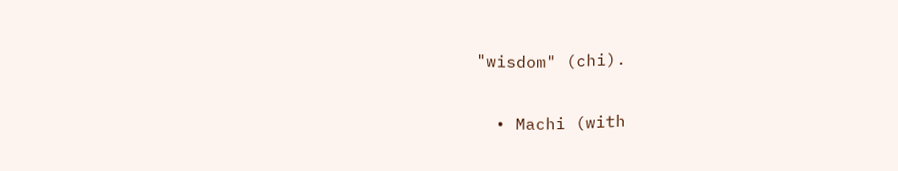"wisdom" (chi).


  • Machi (with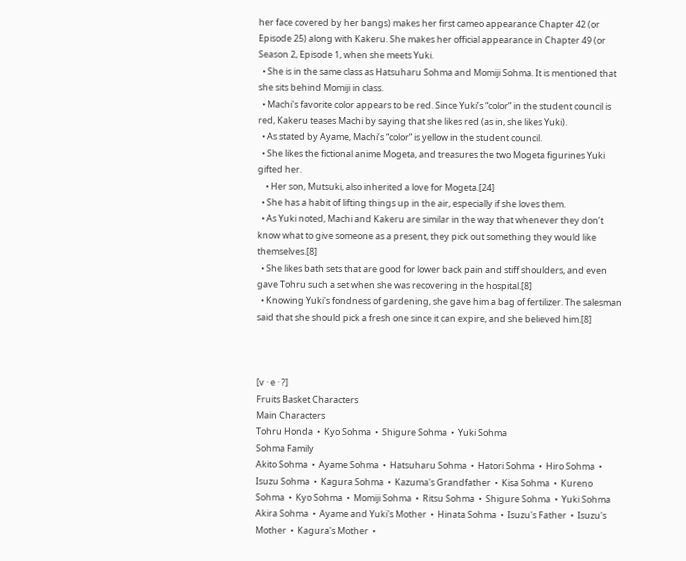her face covered by her bangs) makes her first cameo appearance Chapter 42 (or Episode 25) along with Kakeru. She makes her official appearance in Chapter 49 (or Season 2, Episode 1, when she meets Yuki.
  • She is in the same class as Hatsuharu Sohma and Momiji Sohma. It is mentioned that she sits behind Momiji in class.
  • Machi's favorite color appears to be red. Since Yuki’s “color” in the student council is red, Kakeru teases Machi by saying that she likes red (as in, she likes Yuki).
  • As stated by Ayame, Machi’s “color” is yellow in the student council.
  • She likes the fictional anime Mogeta, and treasures the two Mogeta figurines Yuki gifted her.
    • Her son, Mutsuki, also inherited a love for Mogeta.[24]
  • She has a habit of lifting things up in the air, especially if she loves them.
  • As Yuki noted, Machi and Kakeru are similar in the way that whenever they don’t know what to give someone as a present, they pick out something they would like themselves.[8]
  • She likes bath sets that are good for lower back pain and stiff shoulders, and even gave Tohru such a set when she was recovering in the hospital.[8]
  • Knowing Yuki's fondness of gardening, she gave him a bag of fertilizer. The salesman said that she should pick a fresh one since it can expire, and she believed him.[8]



[v · e · ?]
Fruits Basket Characters
Main Characters
Tohru Honda  •  Kyo Sohma  •  Shigure Sohma  •  Yuki Sohma
Sohma Family
Akito Sohma  •  Ayame Sohma  •  Hatsuharu Sohma  •  Hatori Sohma  •  Hiro Sohma  •  Isuzu Sohma  •  Kagura Sohma  •  Kazuma's Grandfather  •  Kisa Sohma  •  Kureno Sohma  •  Kyo Sohma  •  Momiji Sohma  •  Ritsu Sohma  •  Shigure Sohma  •  Yuki Sohma
Akira Sohma  •  Ayame and Yuki's Mother  •  Hinata Sohma  •  Isuzu's Father  •  Isuzu's Mother  •  Kagura's Mother  •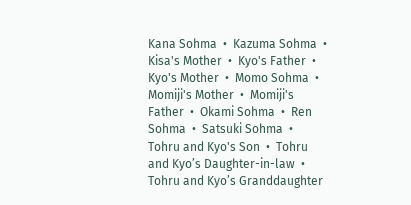Kana Sohma  •  Kazuma Sohma  •  Kisa's Mother  •  Kyo's Father  •  Kyo's Mother  •  Momo Sohma  •  Momiji's Mother  •  Momiji's Father  •  Okami Sohma  •  Ren Sohma  •  Satsuki Sohma  •  Tohru and Kyo's Son  •  Tohru and Kyo’s Daughter-in-law  •  Tohru and Kyo’s Granddaughter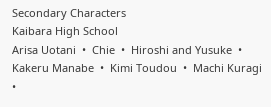Secondary Characters
Kaibara High School
Arisa Uotani  •  Chie  •  Hiroshi and Yusuke  •  Kakeru Manabe  •  Kimi Toudou  •  Machi Kuragi  •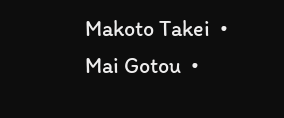Makoto Takei  •  Mai Gotou  •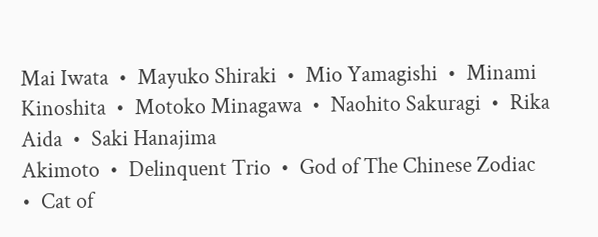Mai Iwata  •  Mayuko Shiraki  •  Mio Yamagishi  •  Minami Kinoshita  •  Motoko Minagawa  •  Naohito Sakuragi  •  Rika Aida  •  Saki Hanajima
Akimoto  •  Delinquent Trio  •  God of The Chinese Zodiac  •  Cat of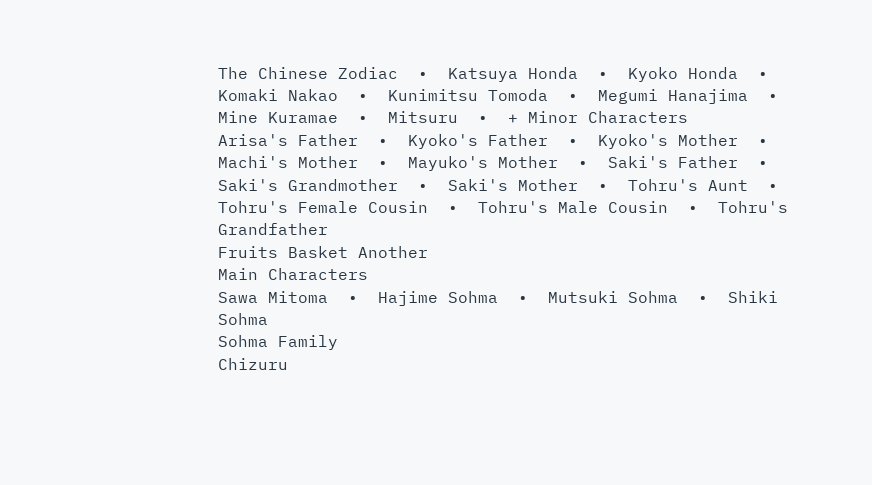The Chinese Zodiac  •  Katsuya Honda  •  Kyoko Honda  •  Komaki Nakao  •  Kunimitsu Tomoda  •  Megumi Hanajima  •  Mine Kuramae  •  Mitsuru  •  + Minor Characters
Arisa's Father  •  Kyoko's Father  •  Kyoko's Mother  •  Machi's Mother  •  Mayuko's Mother  •  Saki's Father  •  Saki's Grandmother  •  Saki's Mother  •  Tohru's Aunt  •  Tohru's Female Cousin  •  Tohru's Male Cousin  •  Tohru's Grandfather
Fruits Basket Another
Main Characters
Sawa Mitoma  •  Hajime Sohma  •  Mutsuki Sohma  •  Shiki Sohma
Sohma Family
Chizuru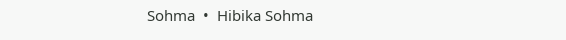Sohma  •  Hibika Sohma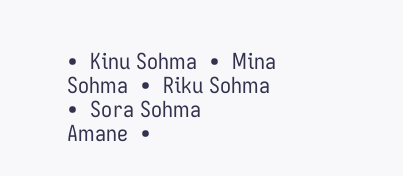•  Kinu Sohma  •  Mina Sohma  •  Riku Sohma  •  Sora Sohma
Amane  •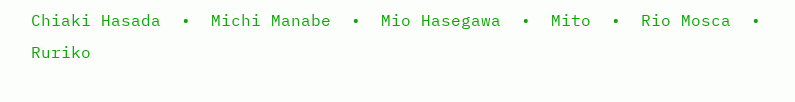Chiaki Hasada  •  Michi Manabe  •  Mio Hasegawa  •  Mito  •  Rio Mosca  •  Ruriko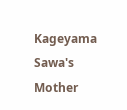Kageyama
Sawa's Mother